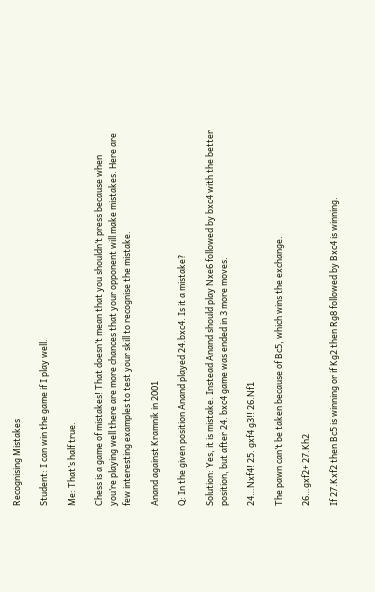Recognising Mistakes

Student: I can win the game if I play well.

Me: That’s half true.

Chess is a game of mistakes! That doesn’t mean that you shouldn’t press because when you’re playing well there are more chances that your opponent will make mistakes. Here are few interesting examples to test your skill to recognise the mistake.

Anand against Kramnik in 2001

Q: In the given position Anand played 24.bxc4. Is it a mistake?

Solution: Yes, it is mistake. Instead Anand should play Nxe6 followed by bxc4 with the better position, but after 24. bxc4 game was ended in 3 more moves.

24…Nxf4! 25. gxf4 g3!! 26.Nf1

The pawn can’t be taken because of Bc5, which wins the exchange.

26…gxf2+ 27.Kh2

If 27.Kxf2 then Bc5 is winning or if Kg2 then Rg8 followed by Bxc4 is winning.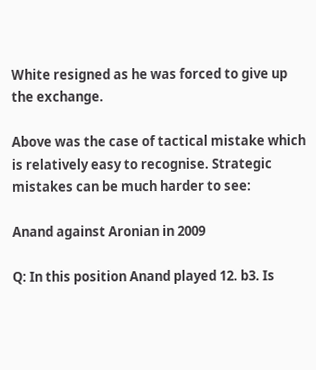White resigned as he was forced to give up the exchange.

Above was the case of tactical mistake which is relatively easy to recognise. Strategic mistakes can be much harder to see:

Anand against Aronian in 2009

Q: In this position Anand played 12. b3. Is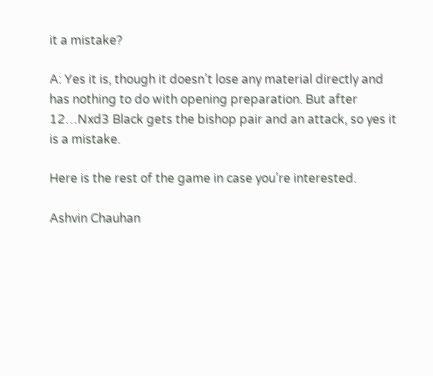it a mistake?

A: Yes it is, though it doesn’t lose any material directly and has nothing to do with opening preparation. But after 12…Nxd3 Black gets the bishop pair and an attack, so yes it is a mistake.

Here is the rest of the game in case you’re interested.

Ashvin Chauhan